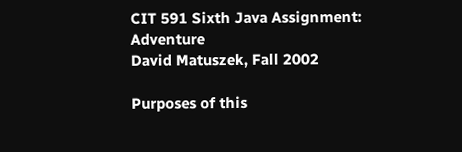CIT 591 Sixth Java Assignment: Adventure
David Matuszek, Fall 2002

Purposes of this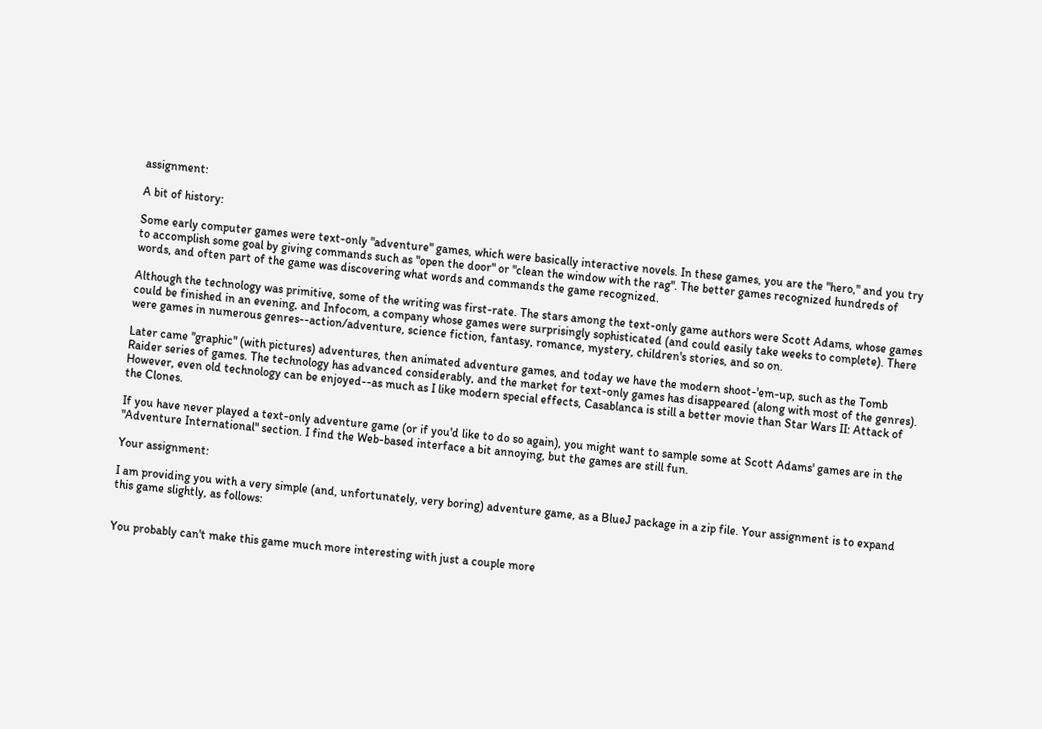assignment:

A bit of history:

Some early computer games were text-only "adventure" games, which were basically interactive novels. In these games, you are the "hero," and you try to accomplish some goal by giving commands such as "open the door" or "clean the window with the rag". The better games recognized hundreds of words, and often part of the game was discovering what words and commands the game recognized.

Although the technology was primitive, some of the writing was first-rate. The stars among the text-only game authors were Scott Adams, whose games could be finished in an evening, and Infocom, a company whose games were surprisingly sophisticated (and could easily take weeks to complete). There were games in numerous genres--action/adventure, science fiction, fantasy, romance, mystery, children's stories, and so on.

Later came "graphic" (with pictures) adventures, then animated adventure games, and today we have the modern shoot-'em-up, such as the Tomb Raider series of games. The technology has advanced considerably, and the market for text-only games has disappeared (along with most of the genres). However, even old technology can be enjoyed--as much as I like modern special effects, Casablanca is still a better movie than Star Wars II: Attack of the Clones.

If you have never played a text-only adventure game (or if you'd like to do so again), you might want to sample some at Scott Adams' games are in the "Adventure International" section. I find the Web-based interface a bit annoying, but the games are still fun.

Your assignment:

I am providing you with a very simple (and, unfortunately, very boring) adventure game, as a BlueJ package in a zip file. Your assignment is to expand this game slightly, as follows:


You probably can't make this game much more interesting with just a couple more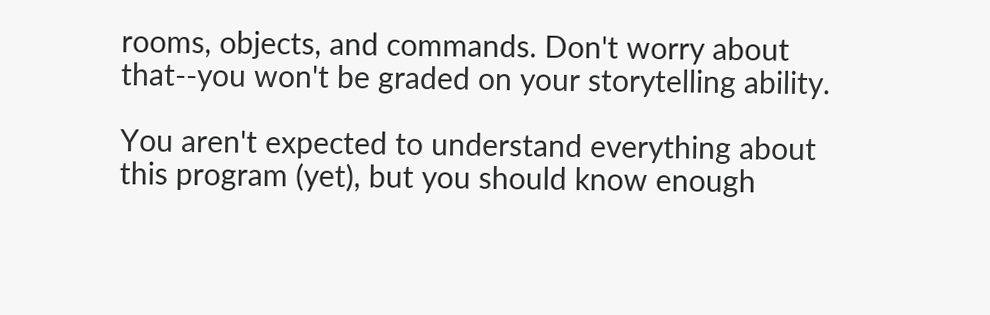rooms, objects, and commands. Don't worry about that--you won't be graded on your storytelling ability.

You aren't expected to understand everything about this program (yet), but you should know enough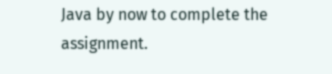Java by now to complete the assignment.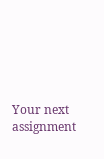Your next assignment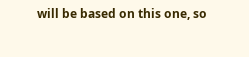will be based on this one, so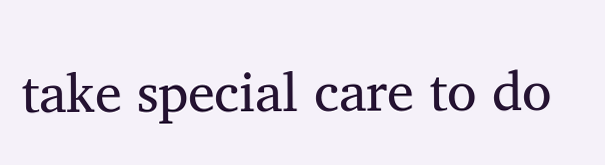take special care to do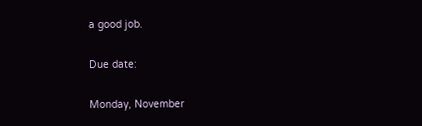a good job.

Due date:

Monday, November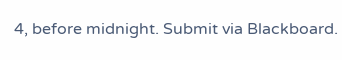4, before midnight. Submit via Blackboard.